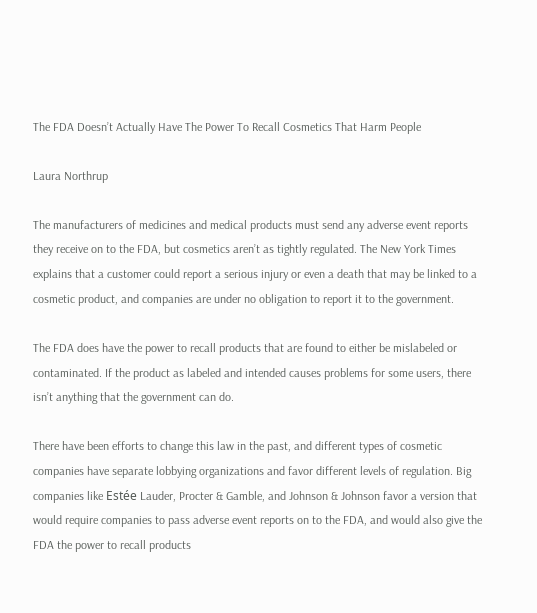The FDA Doesn’t Actually Have The Power To Recall Cosmetics That Harm People

Laura Northrup

The manufacturers of medicines and medical products must send any adverse event reports they receive on to the FDA, but cosmetics aren’t as tightly regulated. The New York Times explains that a customer could report a serious injury or even a death that may be linked to a cosmetic product, and companies are under no obligation to report it to the government.

The FDA does have the power to recall products that are found to either be mislabeled or contaminated. If the product as labeled and intended causes problems for some users, there isn’t anything that the government can do.

There have been efforts to change this law in the past, and different types of cosmetic companies have separate lobbying organizations and favor different levels of regulation. Big companies like Estée Lauder, Procter & Gamble, and Johnson & Johnson favor a version that would require companies to pass adverse event reports on to the FDA, and would also give the FDA the power to recall products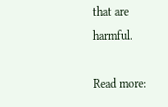that are harmful.

Read more: